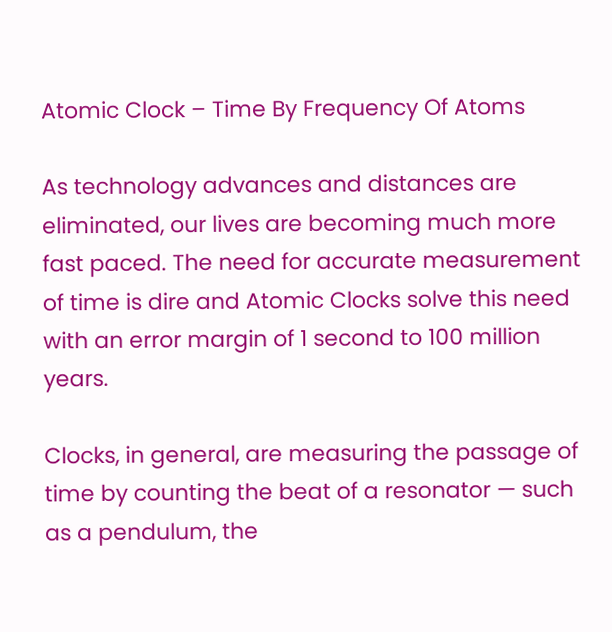Atomic Clock – Time By Frequency Of Atoms

As technology advances and distances are eliminated, our lives are becoming much more fast paced. The need for accurate measurement of time is dire and Atomic Clocks solve this need with an error margin of 1 second to 100 million years.

Clocks, in general, are measuring the passage of time by counting the beat of a resonator — such as a pendulum, the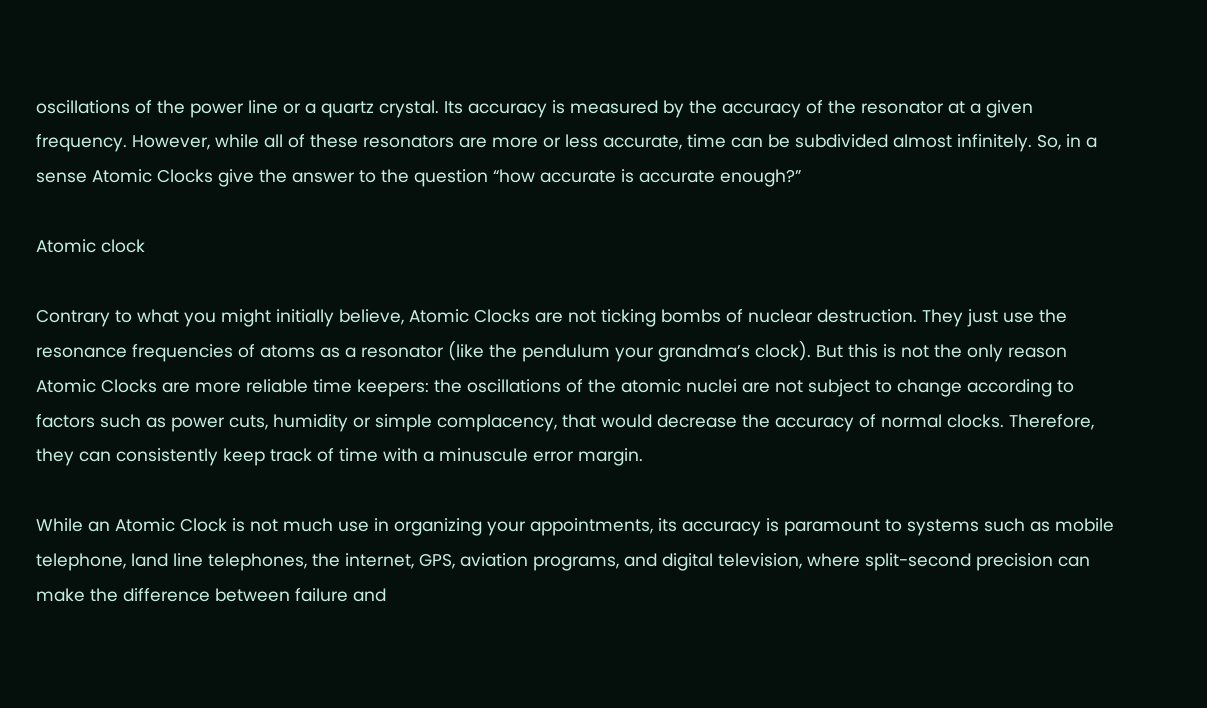oscillations of the power line or a quartz crystal. Its accuracy is measured by the accuracy of the resonator at a given frequency. However, while all of these resonators are more or less accurate, time can be subdivided almost infinitely. So, in a sense Atomic Clocks give the answer to the question “how accurate is accurate enough?”

Atomic clock

Contrary to what you might initially believe, Atomic Clocks are not ticking bombs of nuclear destruction. They just use the resonance frequencies of atoms as a resonator (like the pendulum your grandma’s clock). But this is not the only reason Atomic Clocks are more reliable time keepers: the oscillations of the atomic nuclei are not subject to change according to factors such as power cuts, humidity or simple complacency, that would decrease the accuracy of normal clocks. Therefore, they can consistently keep track of time with a minuscule error margin.

While an Atomic Clock is not much use in organizing your appointments, its accuracy is paramount to systems such as mobile telephone, land line telephones, the internet, GPS, aviation programs, and digital television, where split-second precision can make the difference between failure and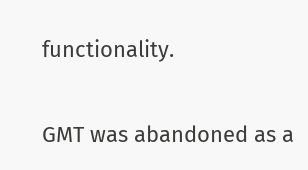functionality.

GMT was abandoned as a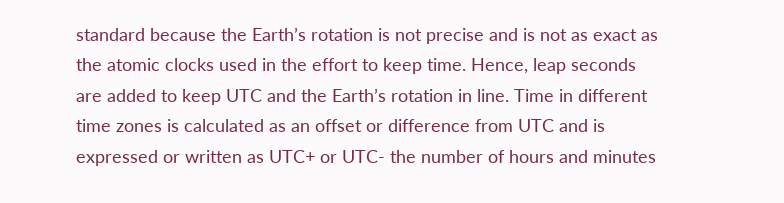standard because the Earth’s rotation is not precise and is not as exact as the atomic clocks used in the effort to keep time. Hence, leap seconds are added to keep UTC and the Earth’s rotation in line. Time in different time zones is calculated as an offset or difference from UTC and is expressed or written as UTC+ or UTC- the number of hours and minutes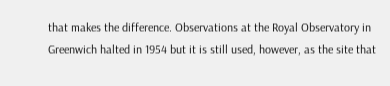that makes the difference. Observations at the Royal Observatory in Greenwich halted in 1954 but it is still used, however, as the site that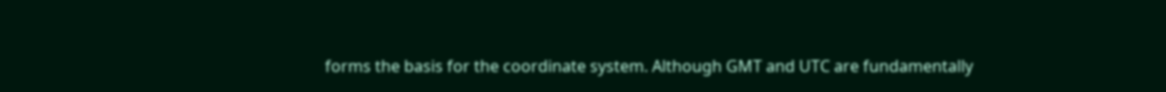forms the basis for the coordinate system. Although GMT and UTC are fundamentally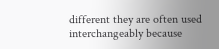different they are often used interchangeably because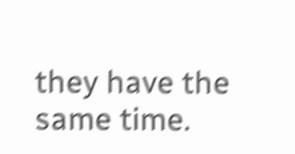they have the same time.